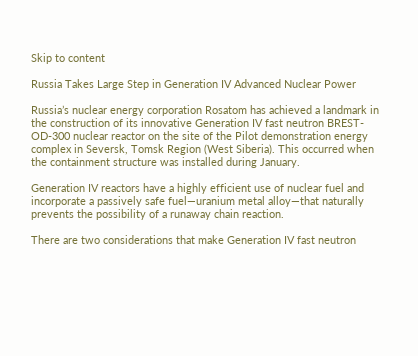Skip to content

Russia Takes Large Step in Generation IV Advanced Nuclear Power

Russia’s nuclear energy corporation Rosatom has achieved a landmark in the construction of its innovative Generation IV fast neutron BREST-OD-300 nuclear reactor on the site of the Pilot demonstration energy complex in Seversk, Tomsk Region (West Siberia). This occurred when the containment structure was installed during January.

Generation IV reactors have a highly efficient use of nuclear fuel and incorporate a passively safe fuel—uranium metal alloy—that naturally prevents the possibility of a runaway chain reaction.

There are two considerations that make Generation IV fast neutron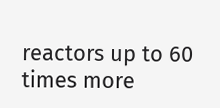reactors up to 60 times more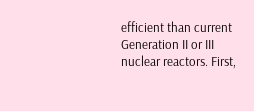efficient than current Generation II or III nuclear reactors. First,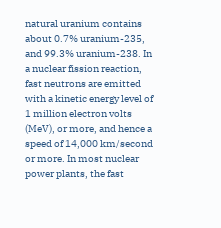natural uranium contains about 0.7% uranium-235, and 99.3% uranium-238. In a nuclear fission reaction, fast neutrons are emitted with a kinetic energy level of 1 million electron volts (MeV), or more, and hence a speed of 14,000 km/second or more. In most nuclear power plants, the fast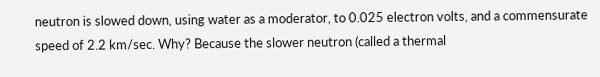neutron is slowed down, using water as a moderator, to 0.025 electron volts, and a commensurate speed of 2.2 km/sec. Why? Because the slower neutron (called a thermal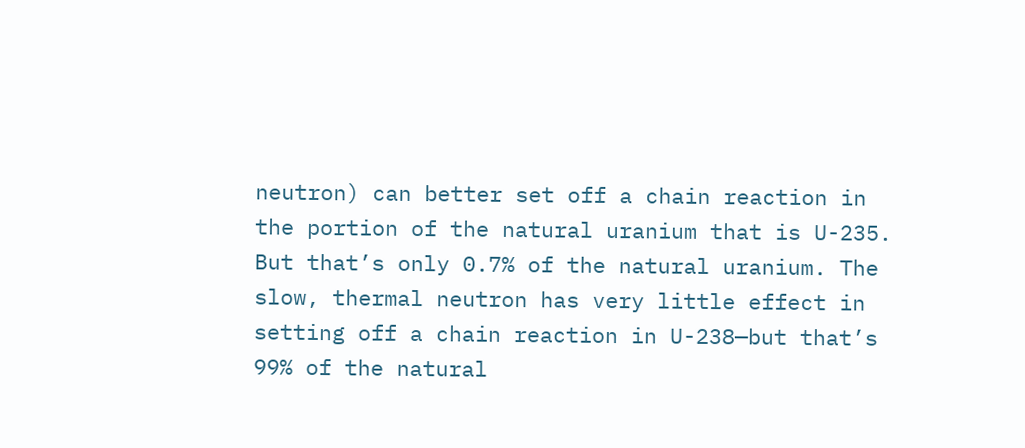neutron) can better set off a chain reaction in the portion of the natural uranium that is U-235. But that’s only 0.7% of the natural uranium. The slow, thermal neutron has very little effect in setting off a chain reaction in U-238—but that’s 99% of the natural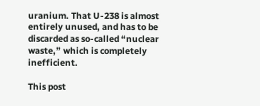uranium. That U-238 is almost entirely unused, and has to be discarded as so-called “nuclear waste,” which is completely inefficient.

This post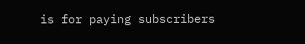is for paying subscribers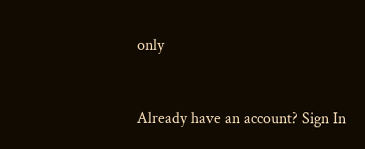only


Already have an account? Sign In